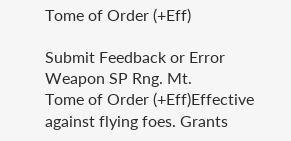Tome of Order (+Eff)

Submit Feedback or Error
Weapon SP Rng. Mt.
Tome of Order (+Eff)Effective against flying foes. Grants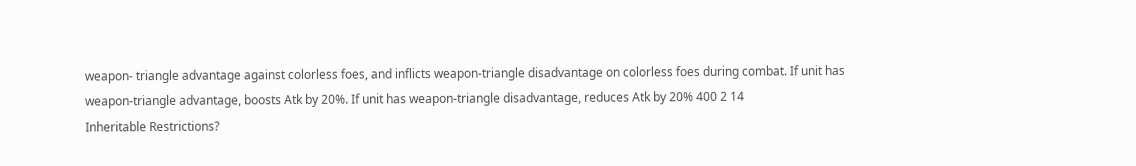weapon- triangle advantage against colorless foes, and inflicts weapon-triangle disadvantage on colorless foes during combat. If unit has weapon-triangle advantage, boosts Atk by 20%. If unit has weapon-triangle disadvantage, reduces Atk by 20% 400 2 14
Inheritable Restrictions?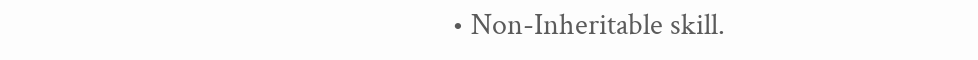• Non-Inheritable skill.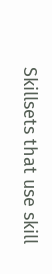Skillsets that use skill